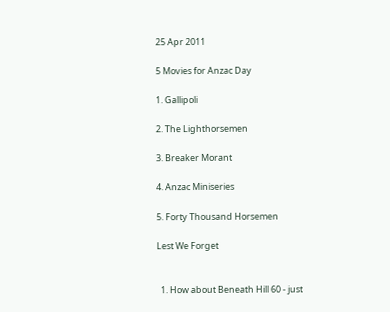25 Apr 2011

5 Movies for Anzac Day

1. Gallipoli

2. The Lighthorsemen

3. Breaker Morant

4. Anzac Miniseries

5. Forty Thousand Horsemen

Lest We Forget


  1. How about Beneath Hill 60 - just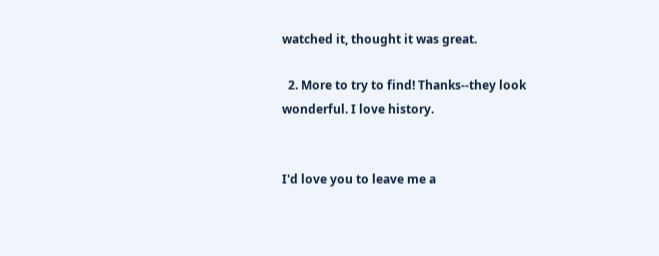watched it, thought it was great.

  2. More to try to find! Thanks--they look wonderful. I love history.


I'd love you to leave me a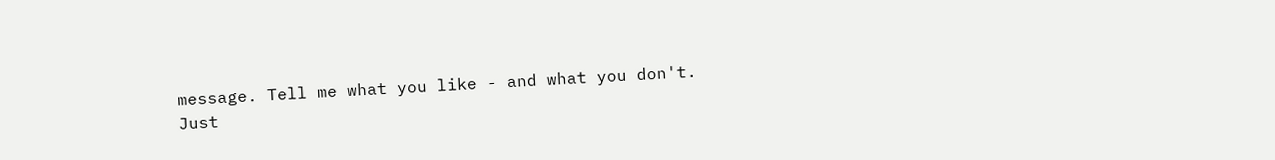message. Tell me what you like - and what you don't. Just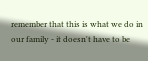remember that this is what we do in our family - it doesn't have to be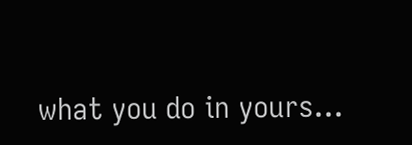what you do in yours...